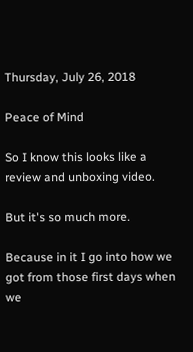Thursday, July 26, 2018

Peace of Mind

So I know this looks like a review and unboxing video.

But it's so much more.

Because in it I go into how we got from those first days when we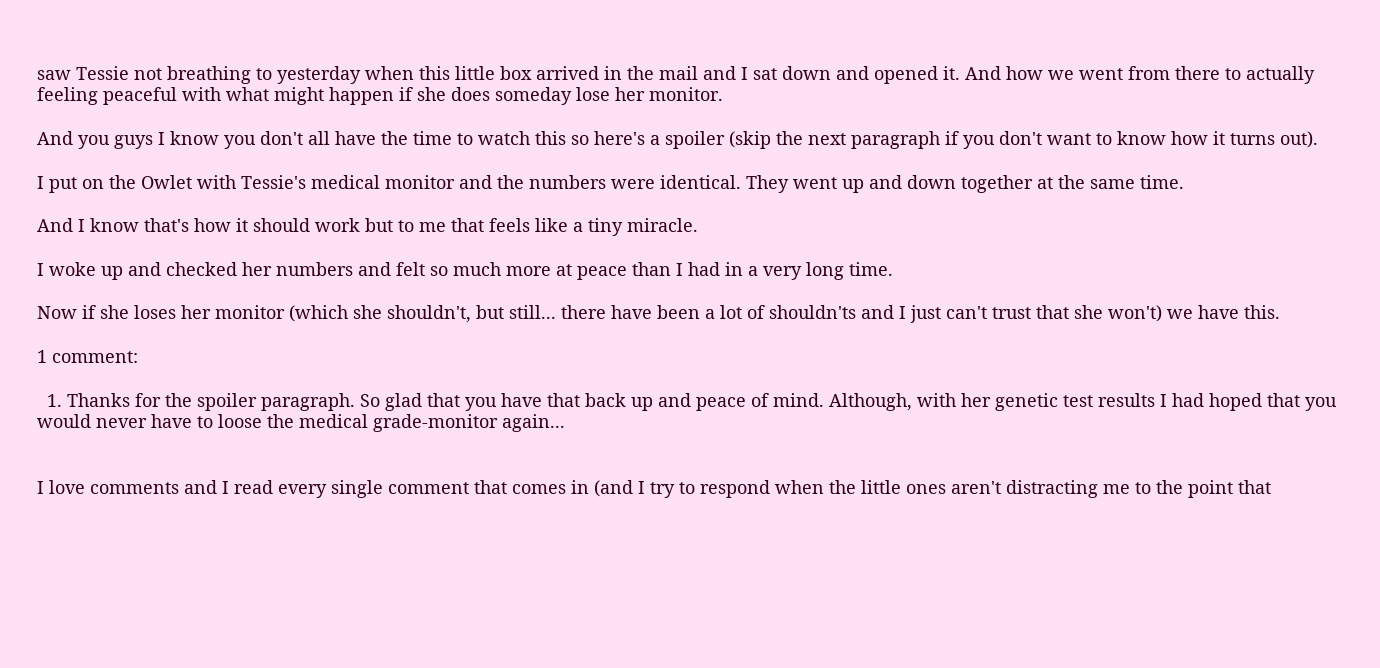saw Tessie not breathing to yesterday when this little box arrived in the mail and I sat down and opened it. And how we went from there to actually feeling peaceful with what might happen if she does someday lose her monitor.

And you guys I know you don't all have the time to watch this so here's a spoiler (skip the next paragraph if you don't want to know how it turns out).

I put on the Owlet with Tessie's medical monitor and the numbers were identical. They went up and down together at the same time.

And I know that's how it should work but to me that feels like a tiny miracle.

I woke up and checked her numbers and felt so much more at peace than I had in a very long time.

Now if she loses her monitor (which she shouldn't, but still... there have been a lot of shouldn'ts and I just can't trust that she won't) we have this.

1 comment:

  1. Thanks for the spoiler paragraph. So glad that you have that back up and peace of mind. Although, with her genetic test results I had hoped that you would never have to loose the medical grade-monitor again...


I love comments and I read every single comment that comes in (and I try to respond when the little ones aren't distracting me to the point that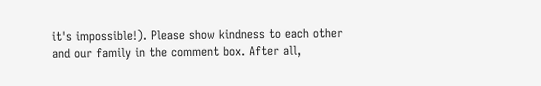it's impossible!). Please show kindness to each other and our family in the comment box. After all,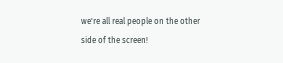we're all real people on the other side of the screen!